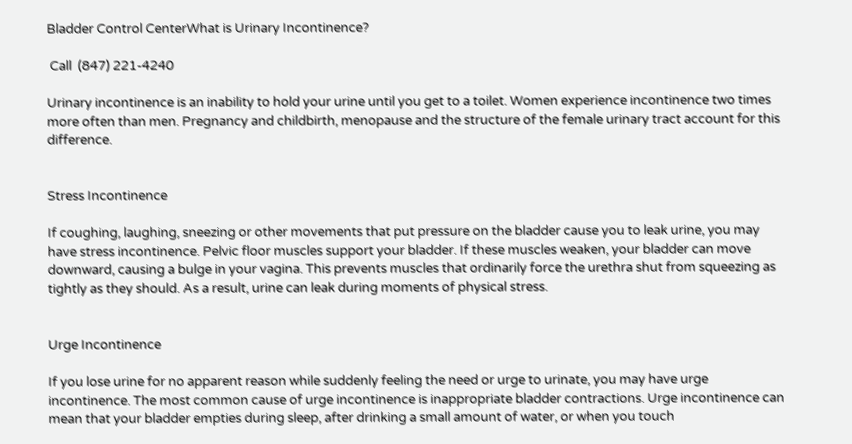Bladder Control CenterWhat is Urinary Incontinence?

 Call  (847) 221-4240

Urinary incontinence is an inability to hold your urine until you get to a toilet. Women experience incontinence two times more often than men. Pregnancy and childbirth, menopause and the structure of the female urinary tract account for this difference.


Stress Incontinence

If coughing, laughing, sneezing or other movements that put pressure on the bladder cause you to leak urine, you may have stress incontinence. Pelvic floor muscles support your bladder. If these muscles weaken, your bladder can move downward, causing a bulge in your vagina. This prevents muscles that ordinarily force the urethra shut from squeezing as tightly as they should. As a result, urine can leak during moments of physical stress.


Urge Incontinence

If you lose urine for no apparent reason while suddenly feeling the need or urge to urinate, you may have urge incontinence. The most common cause of urge incontinence is inappropriate bladder contractions. Urge incontinence can mean that your bladder empties during sleep, after drinking a small amount of water, or when you touch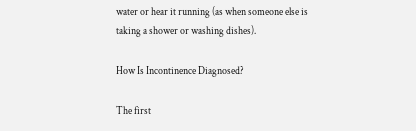water or hear it running (as when someone else is taking a shower or washing dishes).

How Is Incontinence Diagnosed?

The first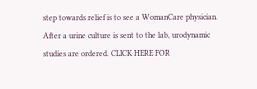step towards relief is to see a WomanCare physician. After a urine culture is sent to the lab, urodynamic studies are ordered. CLICK HERE FOR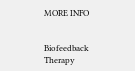MORE INFO


Biofeedback Therapy